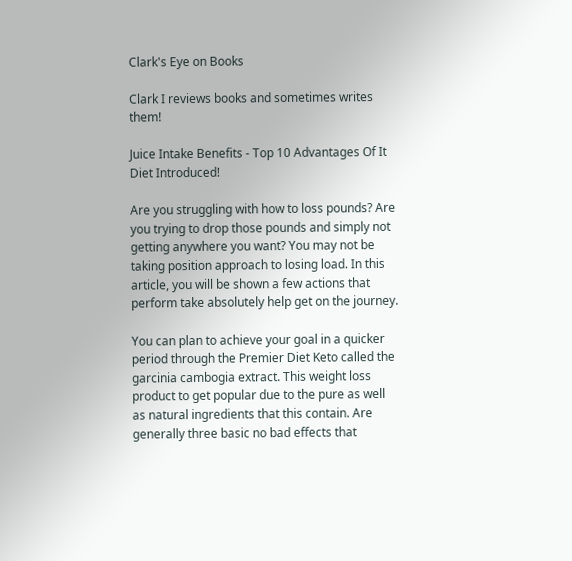Clark's Eye on Books

Clark I reviews books and sometimes writes them!

Juice Intake Benefits - Top 10 Advantages Of It Diet Introduced!

Are you struggling with how to loss pounds? Are you trying to drop those pounds and simply not getting anywhere you want? You may not be taking position approach to losing load. In this article, you will be shown a few actions that perform take absolutely help get on the journey.

You can plan to achieve your goal in a quicker period through the Premier Diet Keto called the garcinia cambogia extract. This weight loss product to get popular due to the pure as well as natural ingredients that this contain. Are generally three basic no bad effects that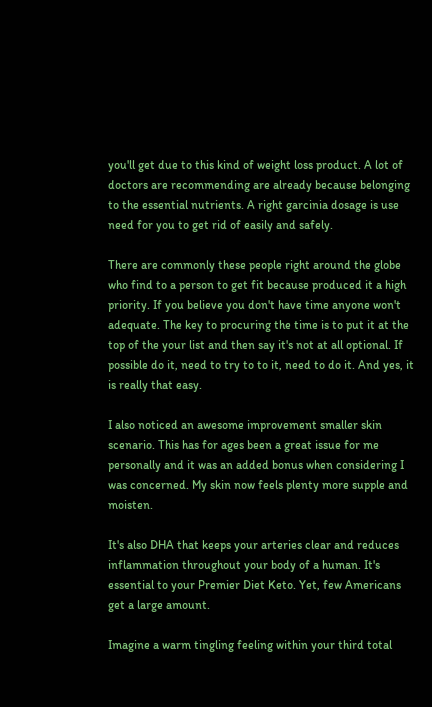you'll get due to this kind of weight loss product. A lot of doctors are recommending are already because belonging to the essential nutrients. A right garcinia dosage is use need for you to get rid of easily and safely.

There are commonly these people right around the globe who find to a person to get fit because produced it a high priority. If you believe you don't have time anyone won't adequate. The key to procuring the time is to put it at the top of the your list and then say it's not at all optional. If possible do it, need to try to to it, need to do it. And yes, it is really that easy.

I also noticed an awesome improvement smaller skin scenario. This has for ages been a great issue for me personally and it was an added bonus when considering I was concerned. My skin now feels plenty more supple and moisten.

It's also DHA that keeps your arteries clear and reduces inflammation throughout your body of a human. It's essential to your Premier Diet Keto. Yet, few Americans get a large amount.

Imagine a warm tingling feeling within your third total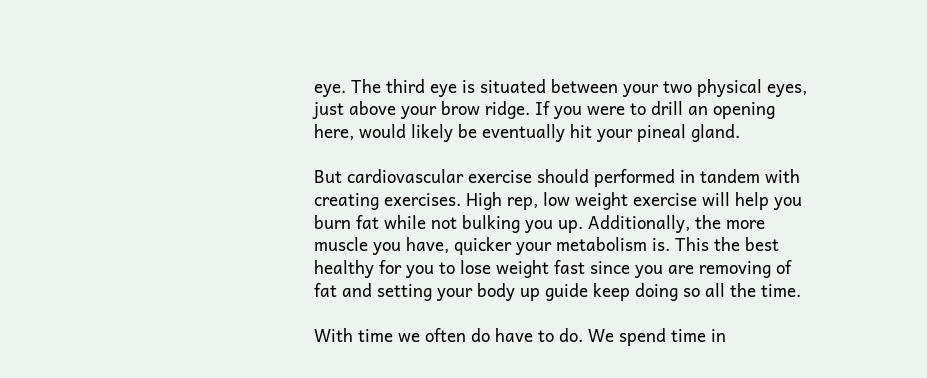eye. The third eye is situated between your two physical eyes, just above your brow ridge. If you were to drill an opening here, would likely be eventually hit your pineal gland.

But cardiovascular exercise should performed in tandem with creating exercises. High rep, low weight exercise will help you burn fat while not bulking you up. Additionally, the more muscle you have, quicker your metabolism is. This the best healthy for you to lose weight fast since you are removing of fat and setting your body up guide keep doing so all the time.

With time we often do have to do. We spend time in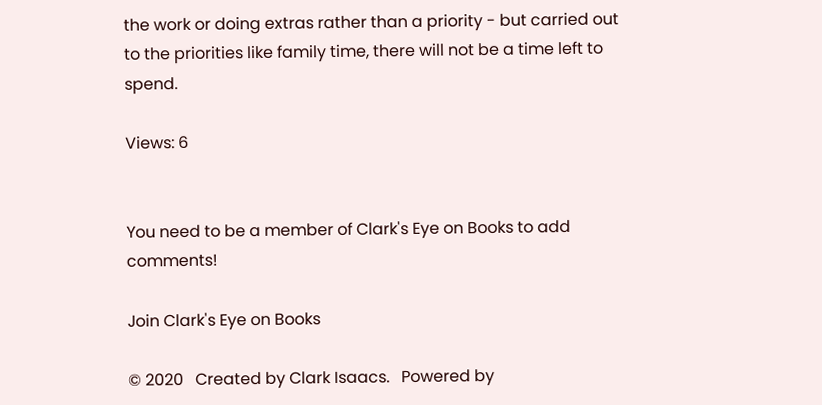the work or doing extras rather than a priority - but carried out to the priorities like family time, there will not be a time left to spend.

Views: 6


You need to be a member of Clark's Eye on Books to add comments!

Join Clark's Eye on Books

© 2020   Created by Clark Isaacs.   Powered by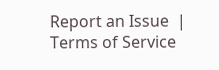Report an Issue  |  Terms of Service